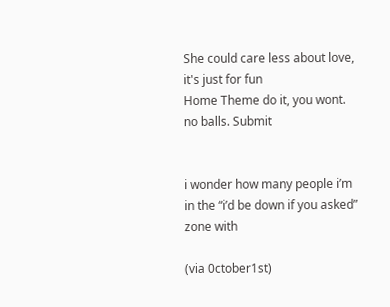She could care less about love, it's just for fun
Home Theme do it, you wont. no balls. Submit


i wonder how many people i’m in the “i’d be down if you asked” zone with

(via 0ctober1st)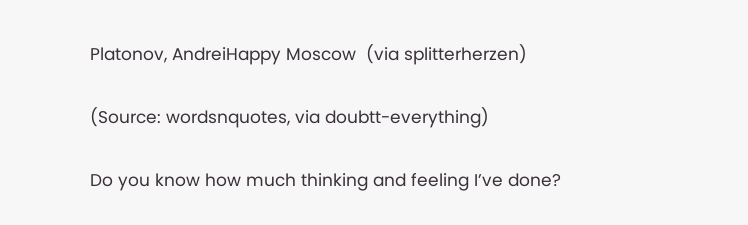Platonov, AndreiHappy Moscow  (via splitterherzen)

(Source: wordsnquotes, via doubtt-everything)

Do you know how much thinking and feeling I’ve done?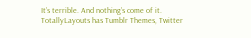It’s terrible. And nothing’s come of it.
TotallyLayouts has Tumblr Themes, Twitter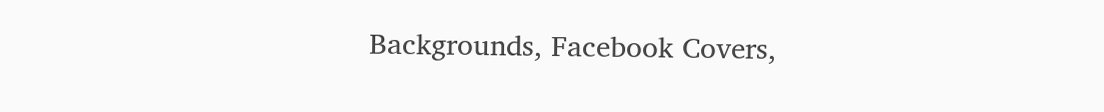Backgrounds, Facebook Covers,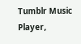Tumblr Music Player,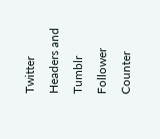Twitter Headers and Tumblr Follower Counter